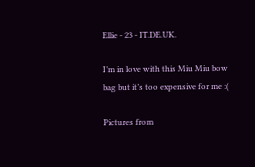Ellie - 23 - IT.DE.UK.

I’m in love with this Miu Miu bow bag but it’s too expensive for me :(

Pictures from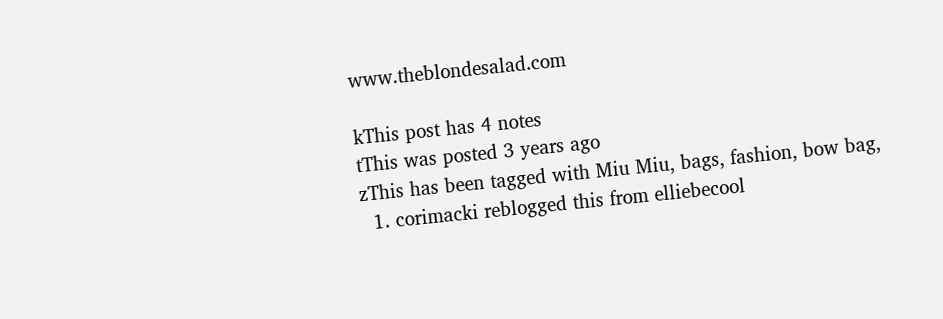www.theblondesalad.com

kThis post has 4 notes
tThis was posted 3 years ago
zThis has been tagged with Miu Miu, bags, fashion, bow bag,
  1. corimacki reblogged this from elliebecool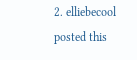2. elliebecool posted this